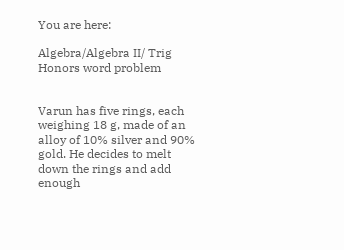You are here:

Algebra/Algebra II/ Trig Honors word problem


Varun has five rings, each weighing 18 g, made of an alloy of 10% silver and 90% gold. He decides to melt down the rings and add enough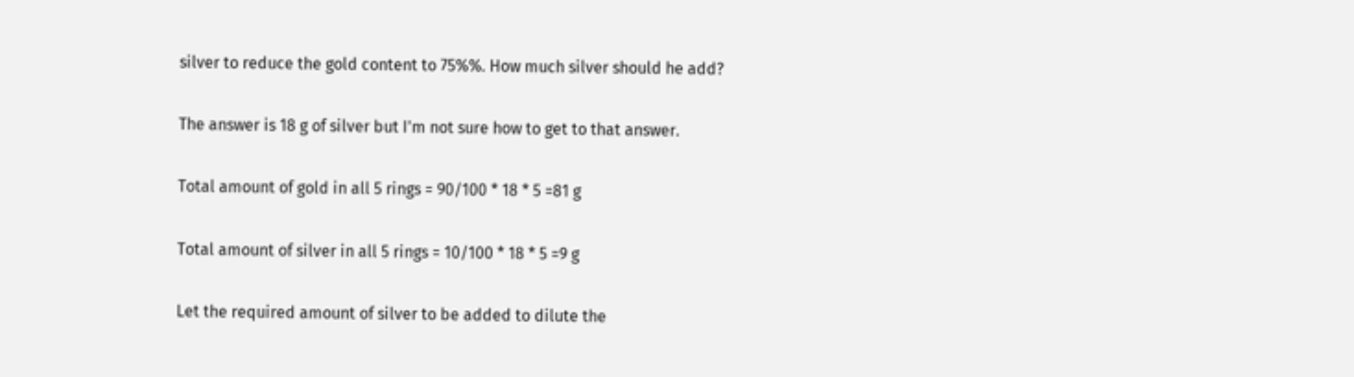silver to reduce the gold content to 75%%. How much silver should he add?

The answer is 18 g of silver but I'm not sure how to get to that answer.

Total amount of gold in all 5 rings = 90/100 * 18 * 5 =81 g

Total amount of silver in all 5 rings = 10/100 * 18 * 5 =9 g

Let the required amount of silver to be added to dilute the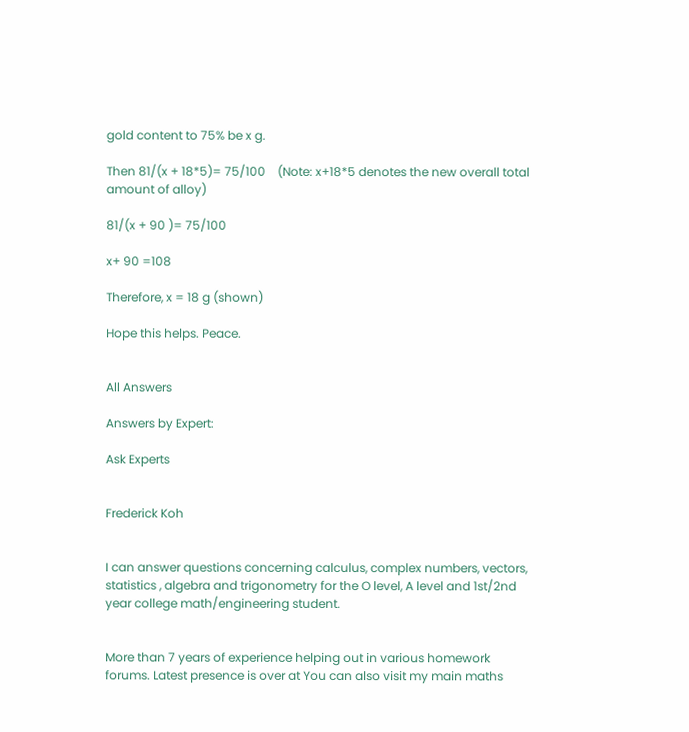gold content to 75% be x g.

Then 81/(x + 18*5)= 75/100    (Note: x+18*5 denotes the new overall total amount of alloy)

81/(x + 90 )= 75/100

x+ 90 =108

Therefore, x = 18 g (shown)

Hope this helps. Peace.


All Answers

Answers by Expert:

Ask Experts


Frederick Koh


I can answer questions concerning calculus, complex numbers, vectors, statistics , algebra and trigonometry for the O level, A level and 1st/2nd year college math/engineering student.


More than 7 years of experience helping out in various homework forums. Latest presence is over at You can also visit my main maths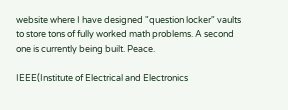website where I have designed "question locker" vaults to store tons of fully worked math problems. A second one is currently being built. Peace.

IEEE(Institute of Electrical and Electronics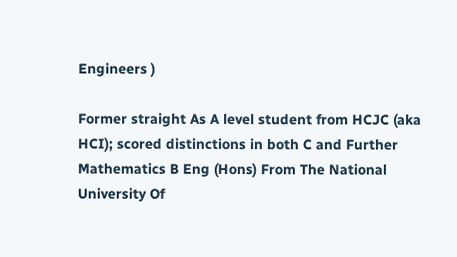Engineers )

Former straight As A level student from HCJC (aka HCI); scored distinctions in both C and Further Mathematics B Eng (Hons) From The National University Of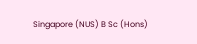Singapore (NUS) B Sc (Hons)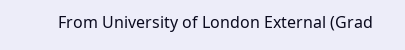From University of London External (Grad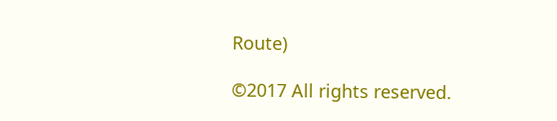Route)

©2017 All rights reserved.